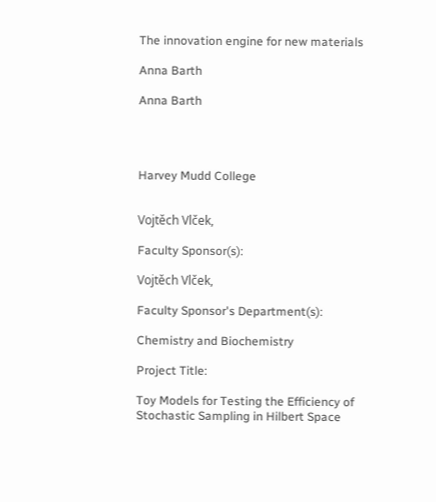The innovation engine for new materials

Anna Barth

Anna Barth




Harvey Mudd College


Vojtěch Vlček,

Faculty Sponsor(s):

Vojtěch Vlček,

Faculty Sponsor's Department(s):

Chemistry and Biochemistry

Project Title:

Toy Models for Testing the Efficiency of Stochastic Sampling in Hilbert Space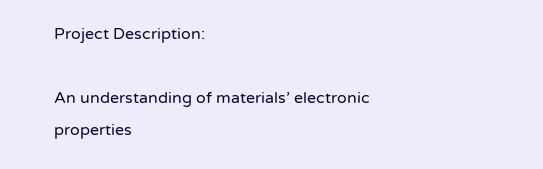Project Description:

An understanding of materials’ electronic properties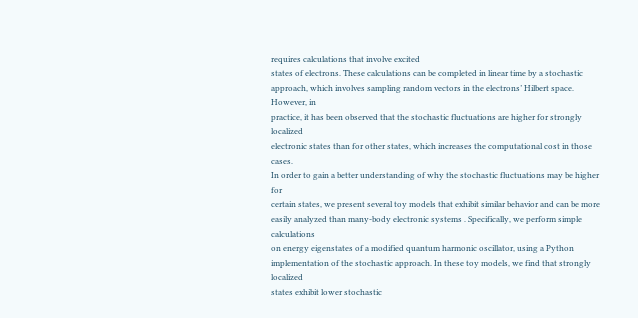requires calculations that involve excited
states of electrons. These calculations can be completed in linear time by a stochastic
approach, which involves sampling random vectors in the electrons’ Hilbert space. However, in
practice, it has been observed that the stochastic fluctuations are higher for strongly localized
electronic states than for other states, which increases the computational cost in those cases.
In order to gain a better understanding of why the stochastic fluctuations may be higher for
certain states, we present several toy models that exhibit similar behavior and can be more
easily analyzed than many-body electronic systems . Specifically, we perform simple calculations
on energy eigenstates of a modified quantum harmonic oscillator, using a Python
implementation of the stochastic approach. In these toy models, we find that strongly localized
states exhibit lower stochastic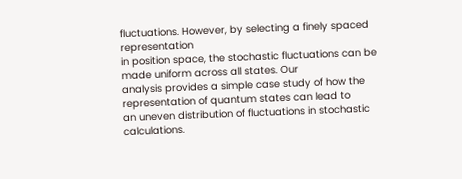fluctuations. However, by selecting a finely spaced representation
in position space, the stochastic fluctuations can be made uniform across all states. Our
analysis provides a simple case study of how the representation of quantum states can lead to
an uneven distribution of fluctuations in stochastic calculations.